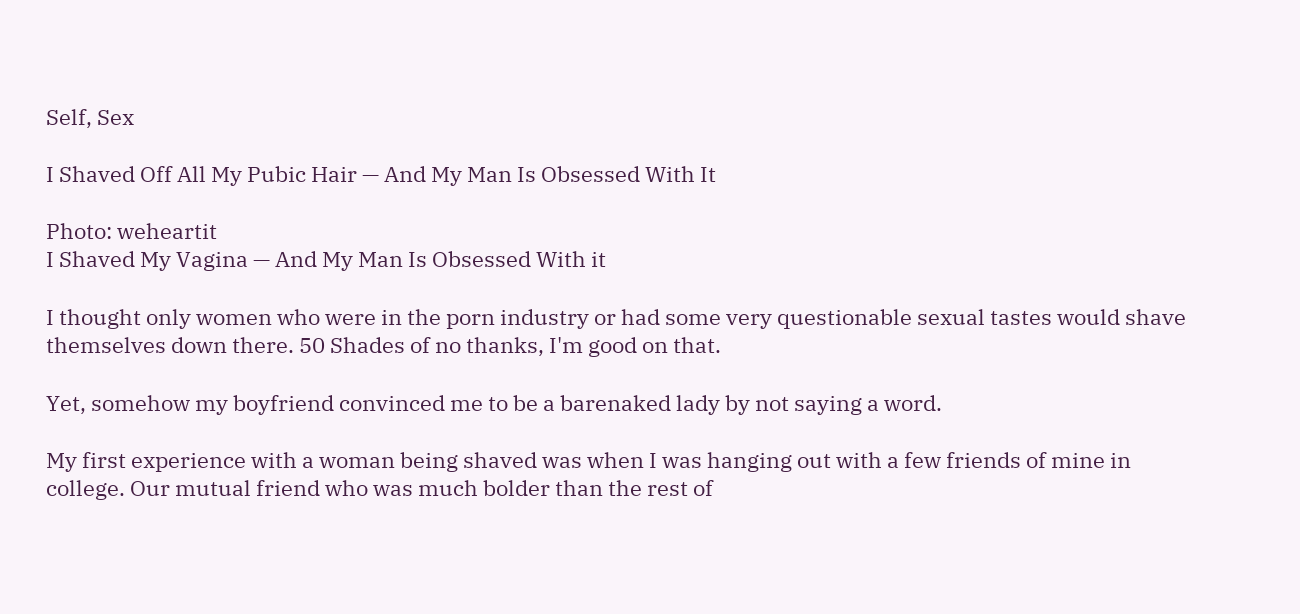Self, Sex

I Shaved Off All My Pubic Hair — And My Man Is Obsessed With It

Photo: weheartit
I Shaved My Vagina — And My Man Is Obsessed With it

I thought only women who were in the porn industry or had some very questionable sexual tastes would shave themselves down there. 50 Shades of no thanks, I'm good on that.

Yet, somehow my boyfriend convinced me to be a barenaked lady by not saying a word.

My first experience with a woman being shaved was when I was hanging out with a few friends of mine in college. Our mutual friend who was much bolder than the rest of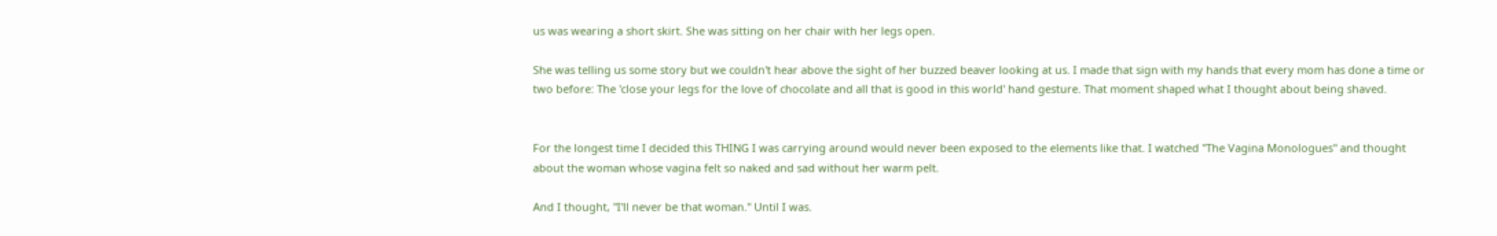us was wearing a short skirt. She was sitting on her chair with her legs open.

She was telling us some story but we couldn't hear above the sight of her buzzed beaver looking at us. I made that sign with my hands that every mom has done a time or two before: The 'close your legs for the love of chocolate and all that is good in this world' hand gesture. That moment shaped what I thought about being shaved.


For the longest time I decided this THING I was carrying around would never been exposed to the elements like that. I watched "The Vagina Monologues" and thought about the woman whose vagina felt so naked and sad without her warm pelt.

And I thought, "I'll never be that woman." Until I was.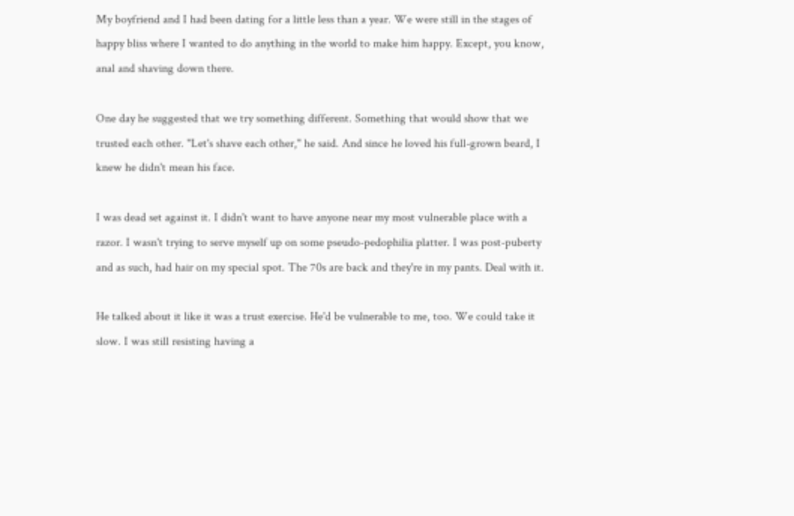My boyfriend and I had been dating for a little less than a year. We were still in the stages of happy bliss where I wanted to do anything in the world to make him happy. Except, you know, anal and shaving down there.

One day he suggested that we try something different. Something that would show that we trusted each other. "Let's shave each other," he said. And since he loved his full-grown beard, I knew he didn't mean his face.

I was dead set against it. I didn't want to have anyone near my most vulnerable place with a razor. I wasn't trying to serve myself up on some pseudo-pedophilia platter. I was post-puberty and as such, had hair on my special spot. The 70s are back and they're in my pants. Deal with it.

He talked about it like it was a trust exercise. He'd be vulnerable to me, too. We could take it slow. I was still resisting having a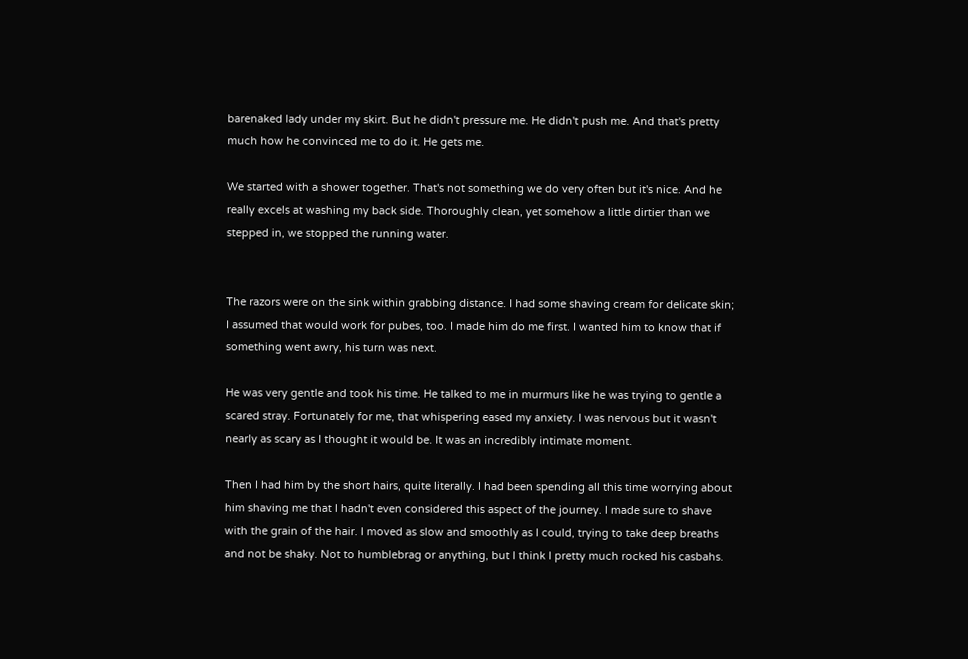barenaked lady under my skirt. But he didn't pressure me. He didn't push me. And that's pretty much how he convinced me to do it. He gets me.

We started with a shower together. That's not something we do very often but it's nice. And he really excels at washing my back side. Thoroughly clean, yet somehow a little dirtier than we stepped in, we stopped the running water.


The razors were on the sink within grabbing distance. I had some shaving cream for delicate skin; I assumed that would work for pubes, too. I made him do me first. I wanted him to know that if something went awry, his turn was next.

He was very gentle and took his time. He talked to me in murmurs like he was trying to gentle a scared stray. Fortunately for me, that whispering eased my anxiety. I was nervous but it wasn't nearly as scary as I thought it would be. It was an incredibly intimate moment.

Then I had him by the short hairs, quite literally. I had been spending all this time worrying about him shaving me that I hadn't even considered this aspect of the journey. I made sure to shave with the grain of the hair. I moved as slow and smoothly as I could, trying to take deep breaths and not be shaky. Not to humblebrag or anything, but I think I pretty much rocked his casbahs.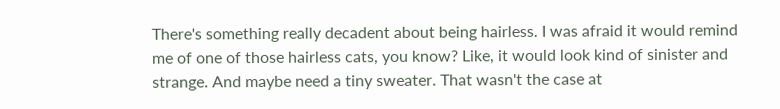There's something really decadent about being hairless. I was afraid it would remind me of one of those hairless cats, you know? Like, it would look kind of sinister and strange. And maybe need a tiny sweater. That wasn't the case at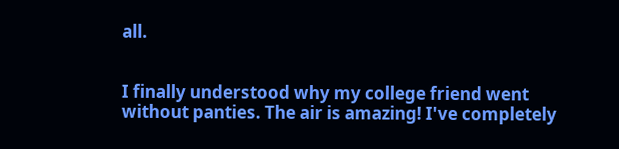all.


I finally understood why my college friend went without panties. The air is amazing! I've completely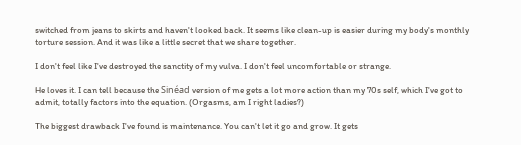switched from jeans to skirts and haven't looked back. It seems like clean-up is easier during my body's monthly torture session. And it was like a little secret that we share together.

I don't feel like I've destroyed the sanctity of my vulva. I don't feel uncomfortable or strange.

He loves it. I can tell because the Sinéad version of me gets a lot more action than my 70s self, which I've got to admit, totally factors into the equation. (Orgasms, am I right ladies?)

The biggest drawback I've found is maintenance. You can't let it go and grow. It gets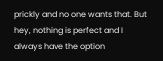prickly and no one wants that. But hey, nothing is perfect and I always have the option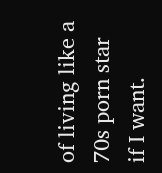of living like a 70s porn star if I want.